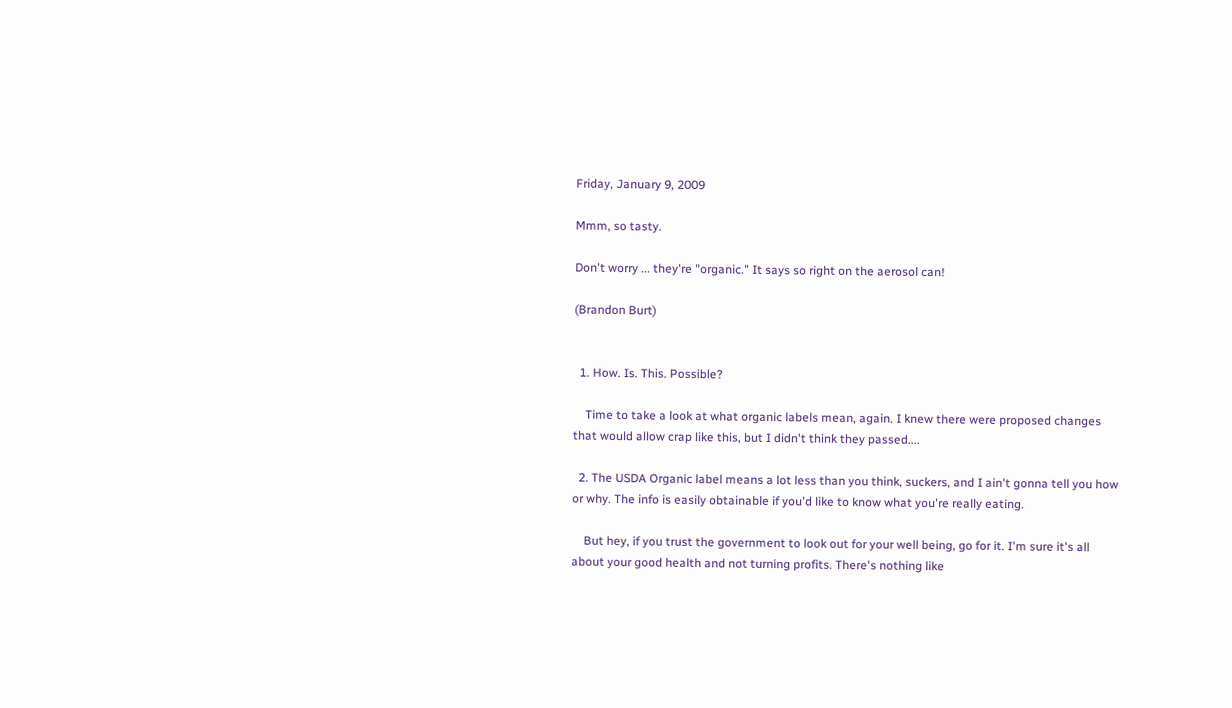Friday, January 9, 2009

Mmm, so tasty.

Don't worry ... they're "organic." It says so right on the aerosol can!

(Brandon Burt)


  1. How. Is. This. Possible?

    Time to take a look at what organic labels mean, again. I knew there were proposed changes that would allow crap like this, but I didn't think they passed....

  2. The USDA Organic label means a lot less than you think, suckers, and I ain't gonna tell you how or why. The info is easily obtainable if you'd like to know what you're really eating.

    But hey, if you trust the government to look out for your well being, go for it. I'm sure it's all about your good health and not turning profits. There's nothing like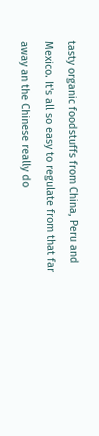tasty organic foodstuffs from China, Peru and Mexico. It's all so easy to regulate from that far away an the Chinese really do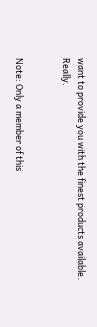want to provide you with the finest products available. Really.


Note: Only a member of this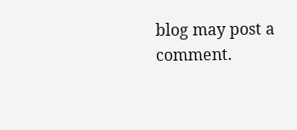blog may post a comment.